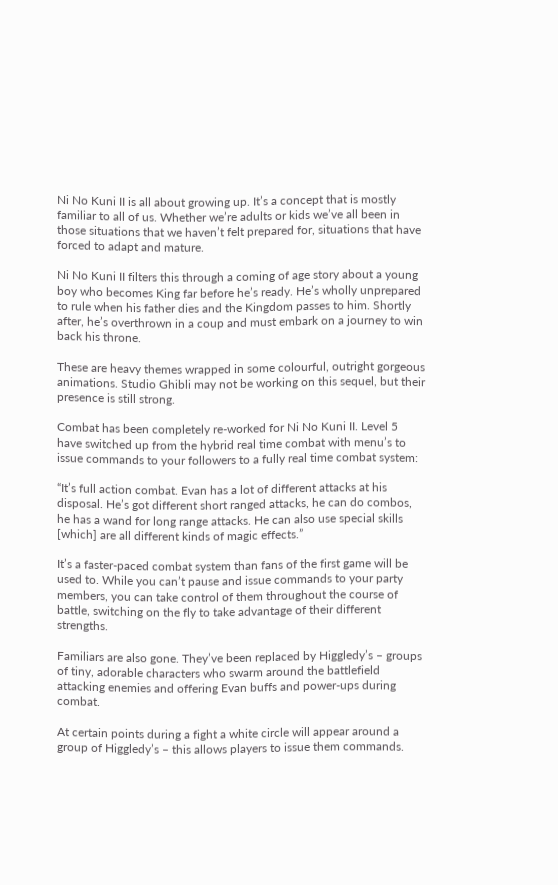Ni No Kuni II is all about growing up. It’s a concept that is mostly familiar to all of us. Whether we’re adults or kids we’ve all been in those situations that we haven’t felt prepared for, situations that have forced to adapt and mature.

Ni No Kuni II filters this through a coming of age story about a young boy who becomes King far before he’s ready. He’s wholly unprepared to rule when his father dies and the Kingdom passes to him. Shortly after, he’s overthrown in a coup and must embark on a journey to win back his throne.

These are heavy themes wrapped in some colourful, outright gorgeous animations. Studio Ghibli may not be working on this sequel, but their presence is still strong.

Combat has been completely re-worked for Ni No Kuni II. Level 5 have switched up from the hybrid real time combat with menu’s to issue commands to your followers to a fully real time combat system:

“It’s full action combat. Evan has a lot of different attacks at his disposal. He’s got different short ranged attacks, he can do combos, he has a wand for long range attacks. He can also use special skills [which] are all different kinds of magic effects.”

It’s a faster-paced combat system than fans of the first game will be used to. While you can’t pause and issue commands to your party members, you can take control of them throughout the course of battle, switching on the fly to take advantage of their different strengths.

Familiars are also gone. They’ve been replaced by Higgledy’s – groups of tiny, adorable characters who swarm around the battlefield attacking enemies and offering Evan buffs and power-ups during combat.

At certain points during a fight a white circle will appear around a group of Higgledy’s – this allows players to issue them commands.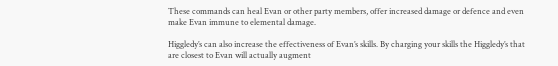These commands can heal Evan or other party members, offer increased damage or defence and even make Evan immune to elemental damage.

Higgledy’s can also increase the effectiveness of Evan’s skills. By charging your skills the Higgledy’s that are closest to Evan will actually augment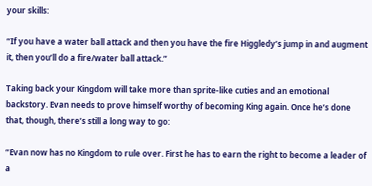your skills:

“If you have a water ball attack and then you have the fire Higgledy’s jump in and augment it, then you’ll do a fire/water ball attack.”

Taking back your Kingdom will take more than sprite-like cuties and an emotional backstory. Evan needs to prove himself worthy of becoming King again. Once he’s done that, though, there’s still a long way to go:

“Evan now has no Kingdom to rule over. First he has to earn the right to become a leader of a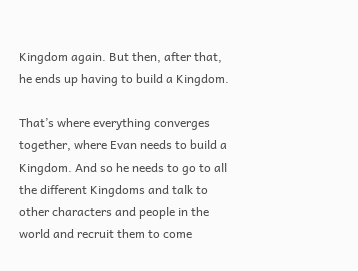Kingdom again. But then, after that, he ends up having to build a Kingdom.

That’s where everything converges together, where Evan needs to build a Kingdom. And so he needs to go to all the different Kingdoms and talk to other characters and people in the world and recruit them to come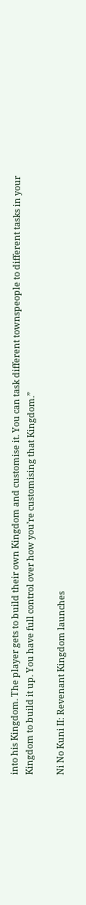into his Kingdom. The player gets to build their own Kingdom and customise it. You can task different townspeople to different tasks in your Kingdom to build it up. You have full control over how you’re customising that Kingdom.”

Ni No Kuni II: Revenant Kingdom launches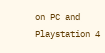on PC and Playstation 4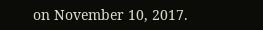on November 10, 2017.